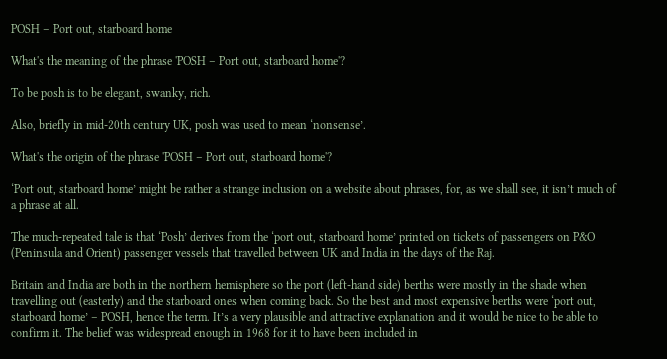POSH – Port out, starboard home

What's the meaning of the phrase 'POSH – Port out, starboard home'?

To be posh is to be elegant, swanky, rich.

Also, briefly in mid-20th century UK, posh was used to mean ‘nonsense’.

What's the origin of the phrase 'POSH – Port out, starboard home'?

‘Port out, starboard home’ might be rather a strange inclusion on a website about phrases, for, as we shall see, it isn’t much of a phrase at all.

The much-repeated tale is that ‘Posh’ derives from the ‘port out, starboard home’ printed on tickets of passengers on P&O (Peninsula and Orient) passenger vessels that travelled between UK and India in the days of the Raj.

Britain and India are both in the northern hemisphere so the port (left-hand side) berths were mostly in the shade when travelling out (easterly) and the starboard ones when coming back. So the best and most expensive berths were ‘port out, starboard home’ – POSH, hence the term. It’s a very plausible and attractive explanation and it would be nice to be able to confirm it. The belief was widespread enough in 1968 for it to have been included in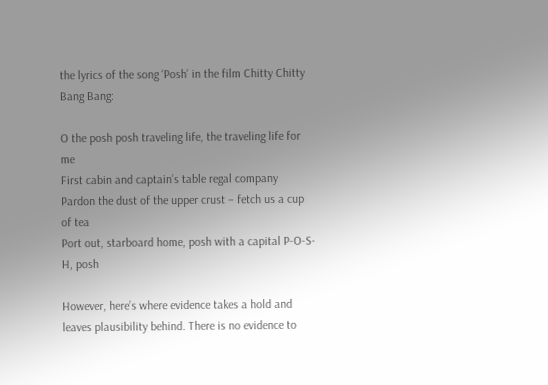the lyrics of the song ‘Posh’ in the film Chitty Chitty Bang Bang:

O the posh posh traveling life, the traveling life for me
First cabin and captain’s table regal company
Pardon the dust of the upper crust – fetch us a cup of tea
Port out, starboard home, posh with a capital P-O-S-H, posh

However, here’s where evidence takes a hold and leaves plausibility behind. There is no evidence to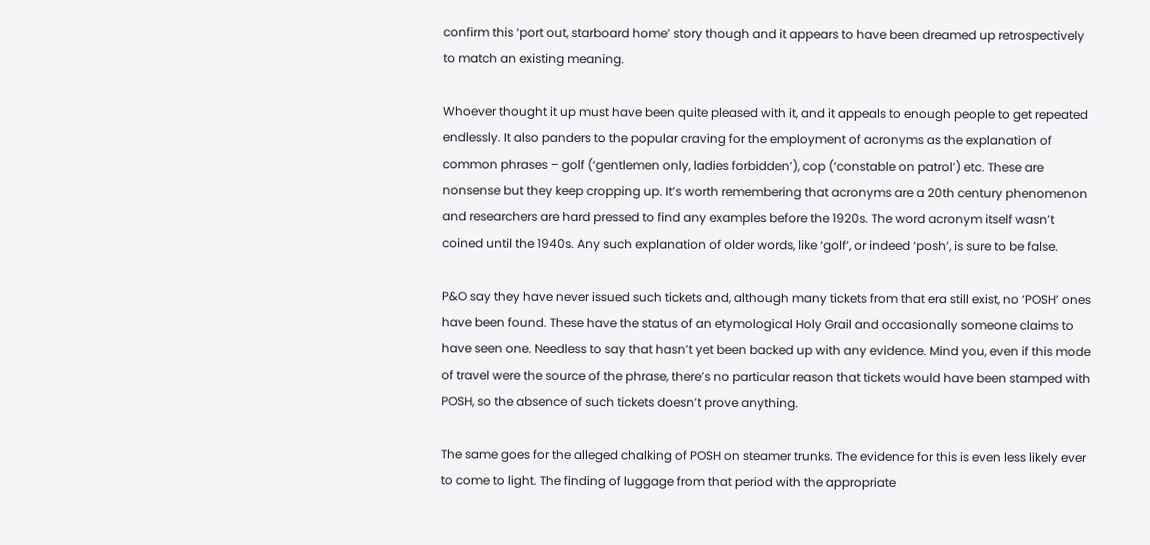confirm this ‘port out, starboard home’ story though and it appears to have been dreamed up retrospectively to match an existing meaning.

Whoever thought it up must have been quite pleased with it, and it appeals to enough people to get repeated endlessly. It also panders to the popular craving for the employment of acronyms as the explanation of common phrases – golf (‘gentlemen only, ladies forbidden’), cop (‘constable on patrol’) etc. These are nonsense but they keep cropping up. It’s worth remembering that acronyms are a 20th century phenomenon and researchers are hard pressed to find any examples before the 1920s. The word acronym itself wasn’t coined until the 1940s. Any such explanation of older words, like ‘golf’, or indeed ‘posh’, is sure to be false.

P&O say they have never issued such tickets and, although many tickets from that era still exist, no ‘POSH’ ones have been found. These have the status of an etymological Holy Grail and occasionally someone claims to have seen one. Needless to say that hasn’t yet been backed up with any evidence. Mind you, even if this mode of travel were the source of the phrase, there’s no particular reason that tickets would have been stamped with POSH, so the absence of such tickets doesn’t prove anything.

The same goes for the alleged chalking of POSH on steamer trunks. The evidence for this is even less likely ever to come to light. The finding of luggage from that period with the appropriate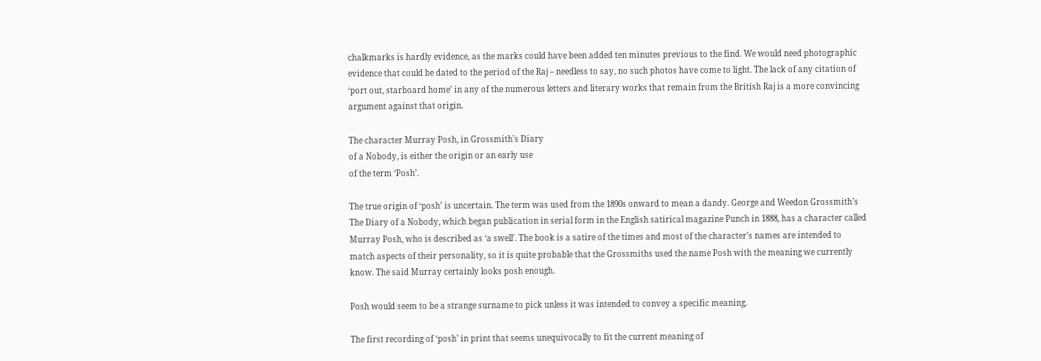chalkmarks is hardly evidence, as the marks could have been added ten minutes previous to the find. We would need photographic evidence that could be dated to the period of the Raj – needless to say, no such photos have come to light. The lack of any citation of ‘port out, starboard home’ in any of the numerous letters and literary works that remain from the British Raj is a more convincing argument against that origin.

The character Murray Posh, in Grossmith’s Diary
of a Nobody, is either the origin or an early use
of the term ‘Posh’.

The true origin of ‘posh’ is uncertain. The term was used from the 1890s onward to mean a dandy. George and Weedon Grossmith’s The Diary of a Nobody, which began publication in serial form in the English satirical magazine Punch in 1888, has a character called Murray Posh, who is described as ‘a swell’. The book is a satire of the times and most of the character’s names are intended to match aspects of their personality, so it is quite probable that the Grossmiths used the name Posh with the meaning we currently know. The said Murray certainly looks posh enough.

Posh would seem to be a strange surname to pick unless it was intended to convey a specific meaning.

The first recording of ‘posh’ in print that seems unequivocally to fit the current meaning of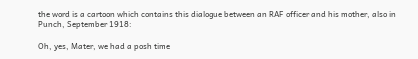the word is a cartoon which contains this dialogue between an RAF officer and his mother, also in Punch, September 1918:

Oh, yes, Mater, we had a posh time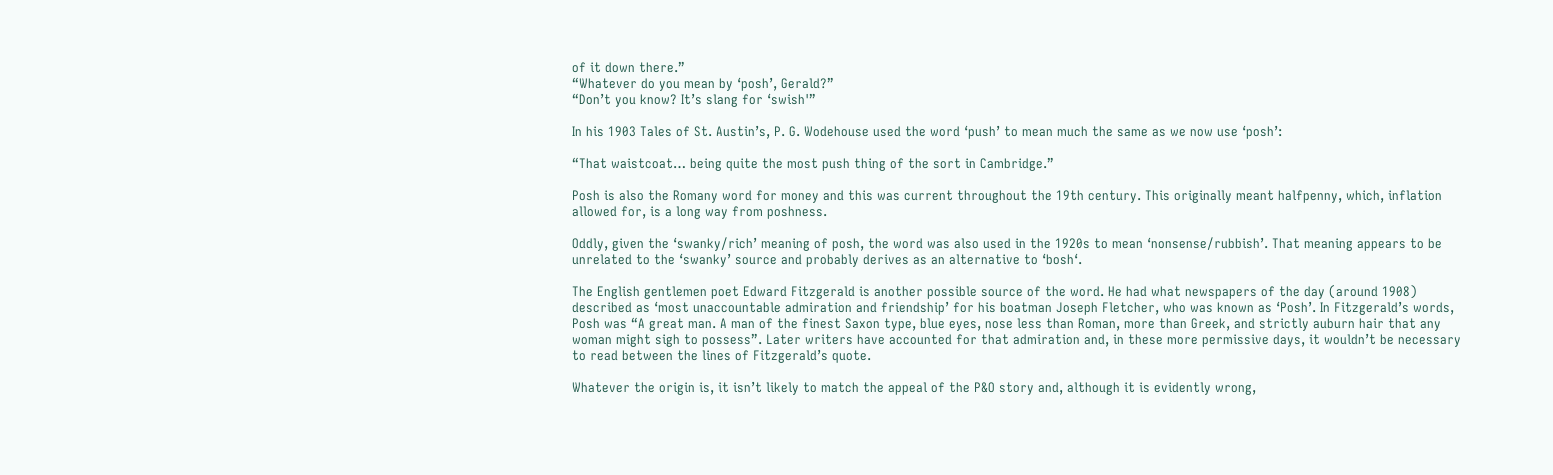of it down there.”
“Whatever do you mean by ‘posh’, Gerald?”
“Don’t you know? It’s slang for ‘swish'”

In his 1903 Tales of St. Austin’s, P. G. Wodehouse used the word ‘push’ to mean much the same as we now use ‘posh’:

“That waistcoat… being quite the most push thing of the sort in Cambridge.”

Posh is also the Romany word for money and this was current throughout the 19th century. This originally meant halfpenny, which, inflation allowed for, is a long way from poshness.

Oddly, given the ‘swanky/rich’ meaning of posh, the word was also used in the 1920s to mean ‘nonsense/rubbish’. That meaning appears to be unrelated to the ‘swanky’ source and probably derives as an alternative to ‘bosh‘.

The English gentlemen poet Edward Fitzgerald is another possible source of the word. He had what newspapers of the day (around 1908) described as ‘most unaccountable admiration and friendship’ for his boatman Joseph Fletcher, who was known as ‘Posh’. In Fitzgerald’s words, Posh was “A great man. A man of the finest Saxon type, blue eyes, nose less than Roman, more than Greek, and strictly auburn hair that any woman might sigh to possess”. Later writers have accounted for that admiration and, in these more permissive days, it wouldn’t be necessary to read between the lines of Fitzgerald’s quote.

Whatever the origin is, it isn’t likely to match the appeal of the P&O story and, although it is evidently wrong,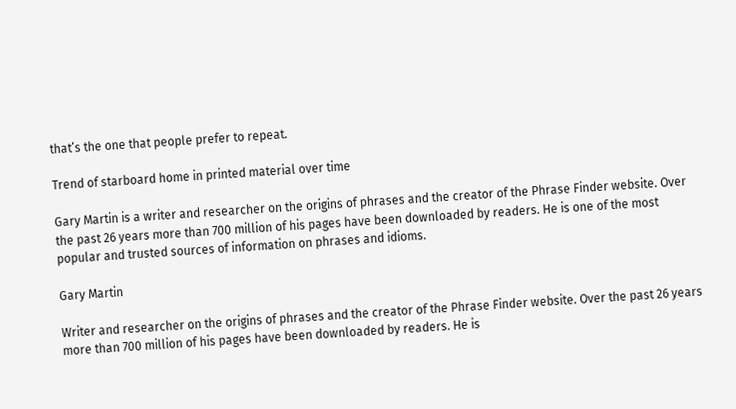that’s the one that people prefer to repeat.

Trend of starboard home in printed material over time

Gary Martin is a writer and researcher on the origins of phrases and the creator of the Phrase Finder website. Over the past 26 years more than 700 million of his pages have been downloaded by readers. He is one of the most popular and trusted sources of information on phrases and idioms.

Gary Martin

Writer and researcher on the origins of phrases and the creator of the Phrase Finder website. Over the past 26 years more than 700 million of his pages have been downloaded by readers. He is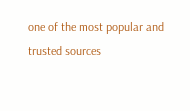one of the most popular and trusted sources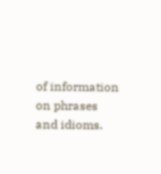of information on phrases and idioms.